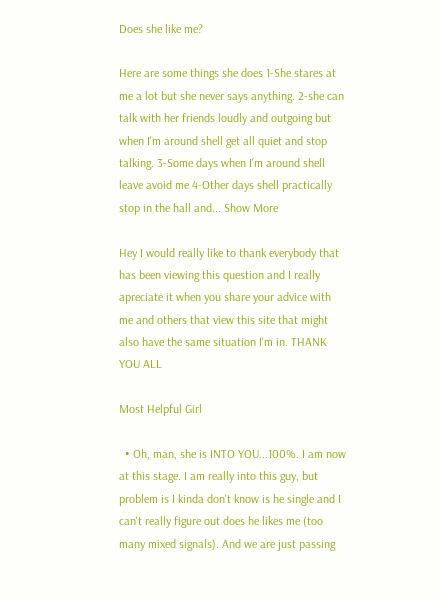Does she like me?

Here are some things she does 1-She stares at me a lot but she never says anything. 2-she can talk with her friends loudly and outgoing but when I'm around shell get all quiet and stop talking. 3-Some days when I'm around shell leave avoid me 4-Other days shell practically stop in the hall and... Show More

Hey I would really like to thank everybody that has been viewing this question and I really apreciate it when you share your advice with me and others that view this site that might also have the same situation I'm in. THANK YOU ALL

Most Helpful Girl

  • Oh, man, she is INTO YOU...100%. I am now at this stage. I am really into this guy, but problem is I kinda don't know is he single and I can't really figure out does he likes me (too many mixed signals). And we are just passing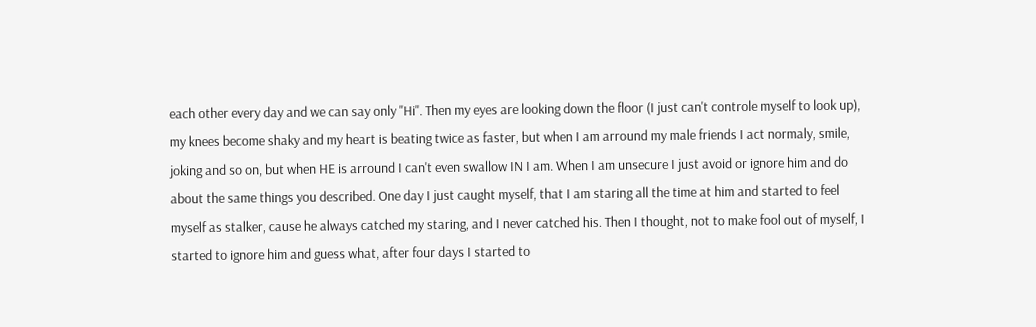each other every day and we can say only "Hi". Then my eyes are looking down the floor (I just can't controle myself to look up), my knees become shaky and my heart is beating twice as faster, but when I am arround my male friends I act normaly, smile, joking and so on, but when HE is arround I can't even swallow IN I am. When I am unsecure I just avoid or ignore him and do about the same things you described. One day I just caught myself, that I am staring all the time at him and started to feel myself as stalker, cause he always catched my staring, and I never catched his. Then I thought, not to make fool out of myself, I started to ignore him and guess what, after four days I started to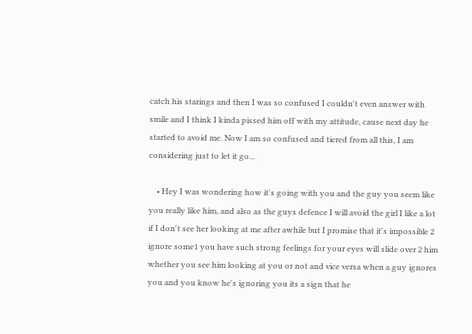catch his starings and then I was so confused I couldn't even answer with smile and I think I kinda pissed him off with my attitude, cause next day he started to avoid me. Now I am so confused and tiered from all this, I am considering just to let it go...

    • Hey I was wondering how it's going with you and the guy you seem like you really like him, and also as the guys defence I will avoid the girl I like a lot if I don't see her looking at me after awhile but I promise that it's impossible 2 ignore some1 you have such strong feelings for your eyes will slide over 2 him whether you see him looking at you or not and vice versa when a guy ignores you and you know he's ignoring you its a sign that he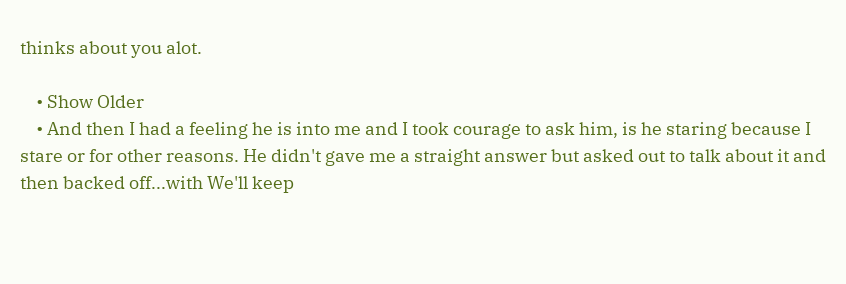thinks about you alot.

    • Show Older
    • And then I had a feeling he is into me and I took courage to ask him, is he staring because I stare or for other reasons. He didn't gave me a straight answer but asked out to talk about it and then backed off...with We'll keep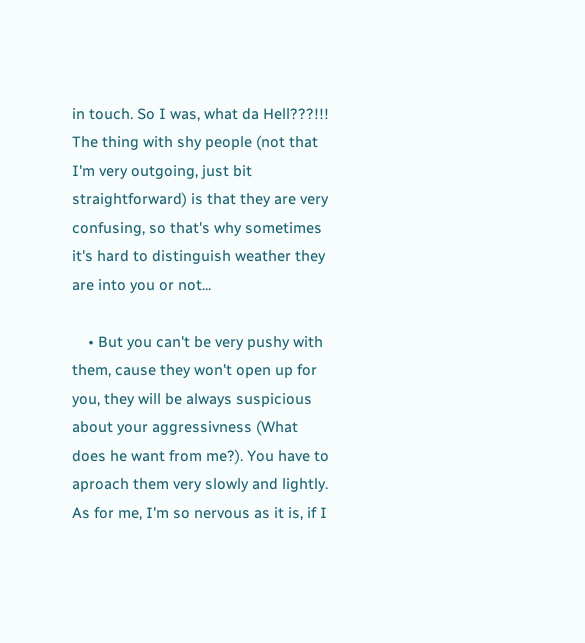in touch. So I was, what da Hell???!!! The thing with shy people (not that I'm very outgoing, just bit straightforward) is that they are very confusing, so that's why sometimes it's hard to distinguish weather they are into you or not...

    • But you can't be very pushy with them, cause they won't open up for you, they will be always suspicious about your aggressivness (What does he want from me?). You have to aproach them very slowly and lightly. As for me, I'm so nervous as it is, if I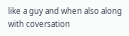like a guy and when also along with coversation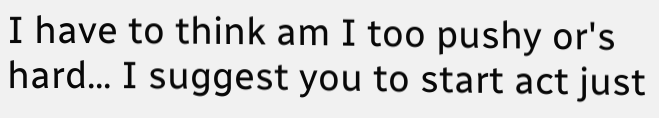I have to think am I too pushy or's hard... I suggest you to start act just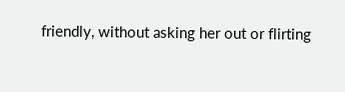friendly, without asking her out or flirting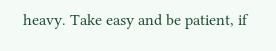heavy. Take easy and be patient, if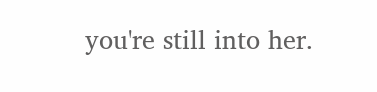you're still into her.